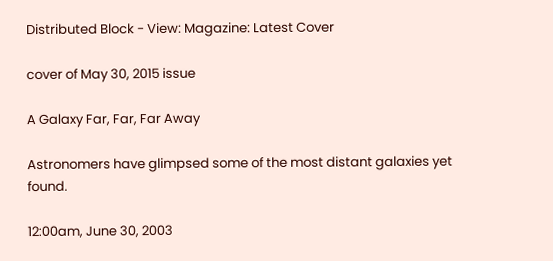Distributed Block - View: Magazine: Latest Cover

cover of May 30, 2015 issue

A Galaxy Far, Far, Far Away

Astronomers have glimpsed some of the most distant galaxies yet found.

12:00am, June 30, 2003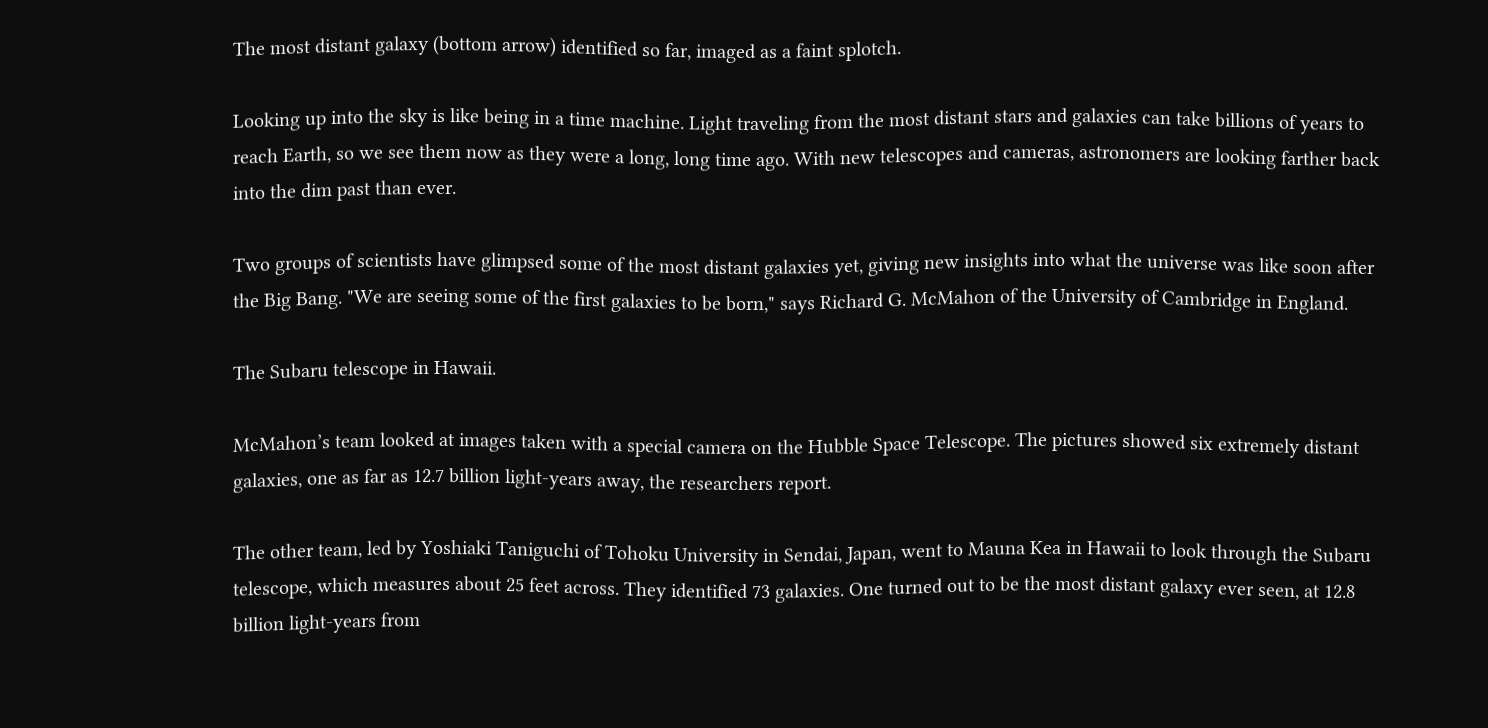The most distant galaxy (bottom arrow) identified so far, imaged as a faint splotch.

Looking up into the sky is like being in a time machine. Light traveling from the most distant stars and galaxies can take billions of years to reach Earth, so we see them now as they were a long, long time ago. With new telescopes and cameras, astronomers are looking farther back into the dim past than ever.

Two groups of scientists have glimpsed some of the most distant galaxies yet, giving new insights into what the universe was like soon after the Big Bang. "We are seeing some of the first galaxies to be born," says Richard G. McMahon of the University of Cambridge in England.

The Subaru telescope in Hawaii.

McMahon’s team looked at images taken with a special camera on the Hubble Space Telescope. The pictures showed six extremely distant galaxies, one as far as 12.7 billion light-years away, the researchers report.

The other team, led by Yoshiaki Taniguchi of Tohoku University in Sendai, Japan, went to Mauna Kea in Hawaii to look through the Subaru telescope, which measures about 25 feet across. They identified 73 galaxies. One turned out to be the most distant galaxy ever seen, at 12.8 billion light-years from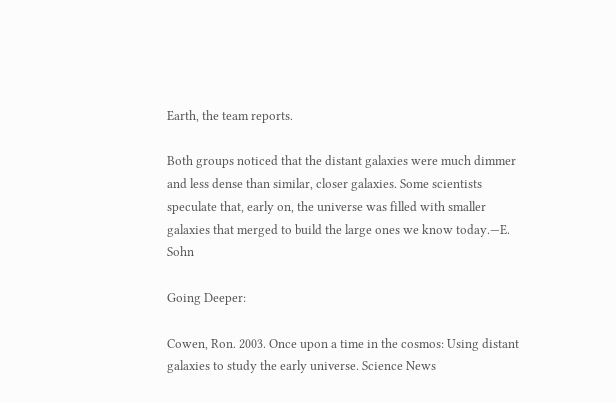Earth, the team reports.

Both groups noticed that the distant galaxies were much dimmer and less dense than similar, closer galaxies. Some scientists speculate that, early on, the universe was filled with smaller galaxies that merged to build the large ones we know today.—E. Sohn

Going Deeper:

Cowen, Ron. 2003. Once upon a time in the cosmos: Using distant galaxies to study the early universe. Science News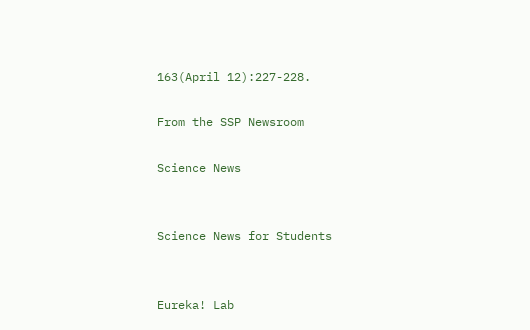163(April 12):227-228.

From the SSP Newsroom

Science News


Science News for Students


Eureka! Lab